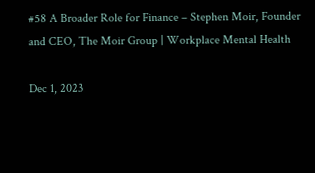#58 A Broader Role for Finance – Stephen Moir, Founder and CEO, The Moir Group | Workplace Mental Health

Dec 1, 2023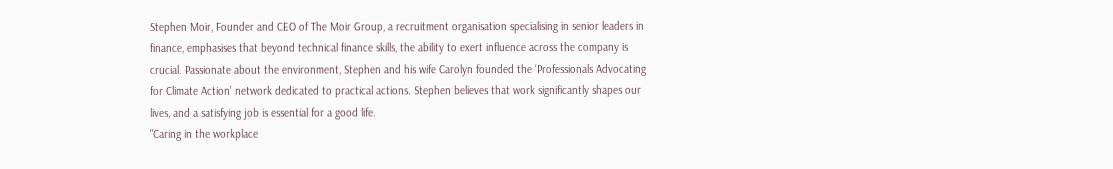Stephen Moir, Founder and CEO of The Moir Group, a recruitment organisation specialising in senior leaders in finance, emphasises that beyond technical finance skills, the ability to exert influence across the company is crucial. Passionate about the environment, Stephen and his wife Carolyn founded the ‘Professionals Advocating for Climate Action’ network dedicated to practical actions. Stephen believes that work significantly shapes our lives, and a satisfying job is essential for a good life.
"Caring in the workplace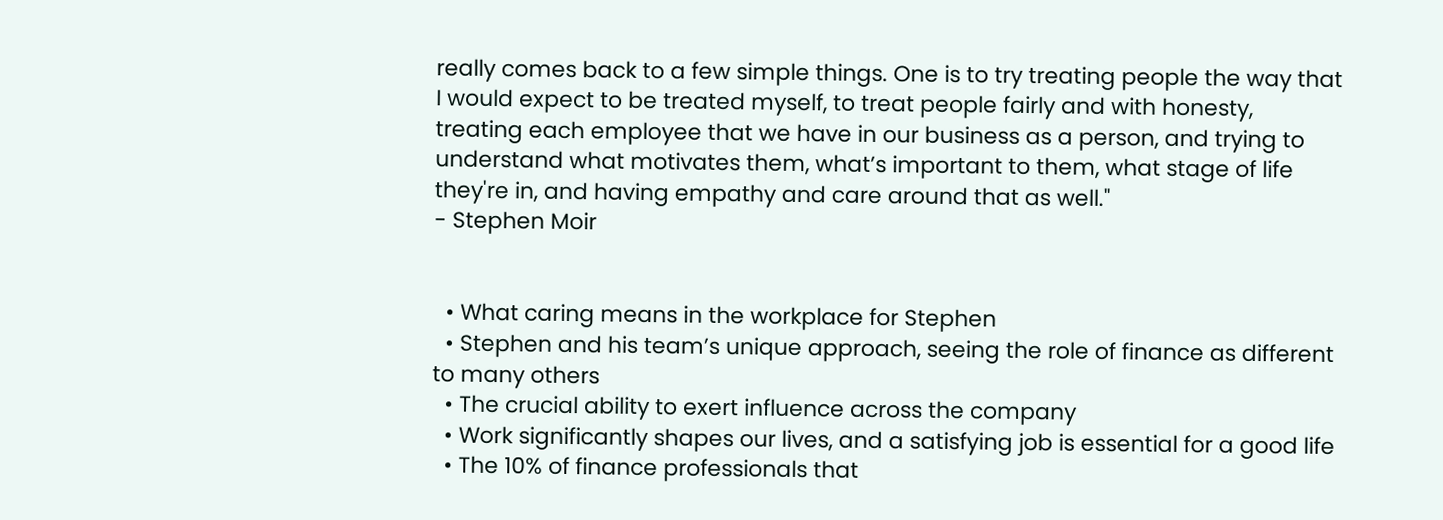really comes back to a few simple things. One is to try treating people the way that I would expect to be treated myself, to treat people fairly and with honesty, treating each employee that we have in our business as a person, and trying to understand what motivates them, what’s important to them, what stage of life they're in, and having empathy and care around that as well."
- Stephen Moir


  • What caring means in the workplace for Stephen
  • Stephen and his team’s unique approach, seeing the role of finance as different to many others
  • The crucial ability to exert influence across the company
  • Work significantly shapes our lives, and a satisfying job is essential for a good life
  • The 10% of finance professionals that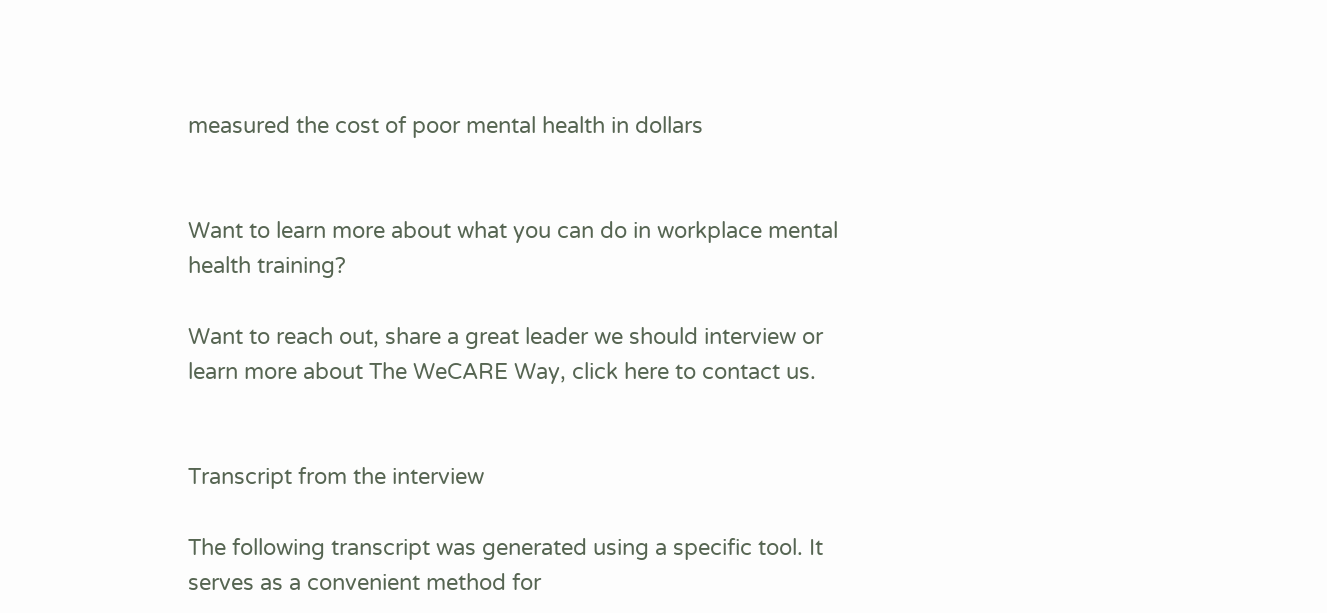measured the cost of poor mental health in dollars


Want to learn more about what you can do in workplace mental health training?

Want to reach out, share a great leader we should interview or learn more about The WeCARE Way, click here to contact us.


Transcript from the interview

The following transcript was generated using a specific tool. It serves as a convenient method for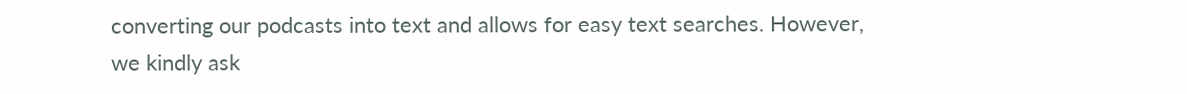converting our podcasts into text and allows for easy text searches. However, we kindly ask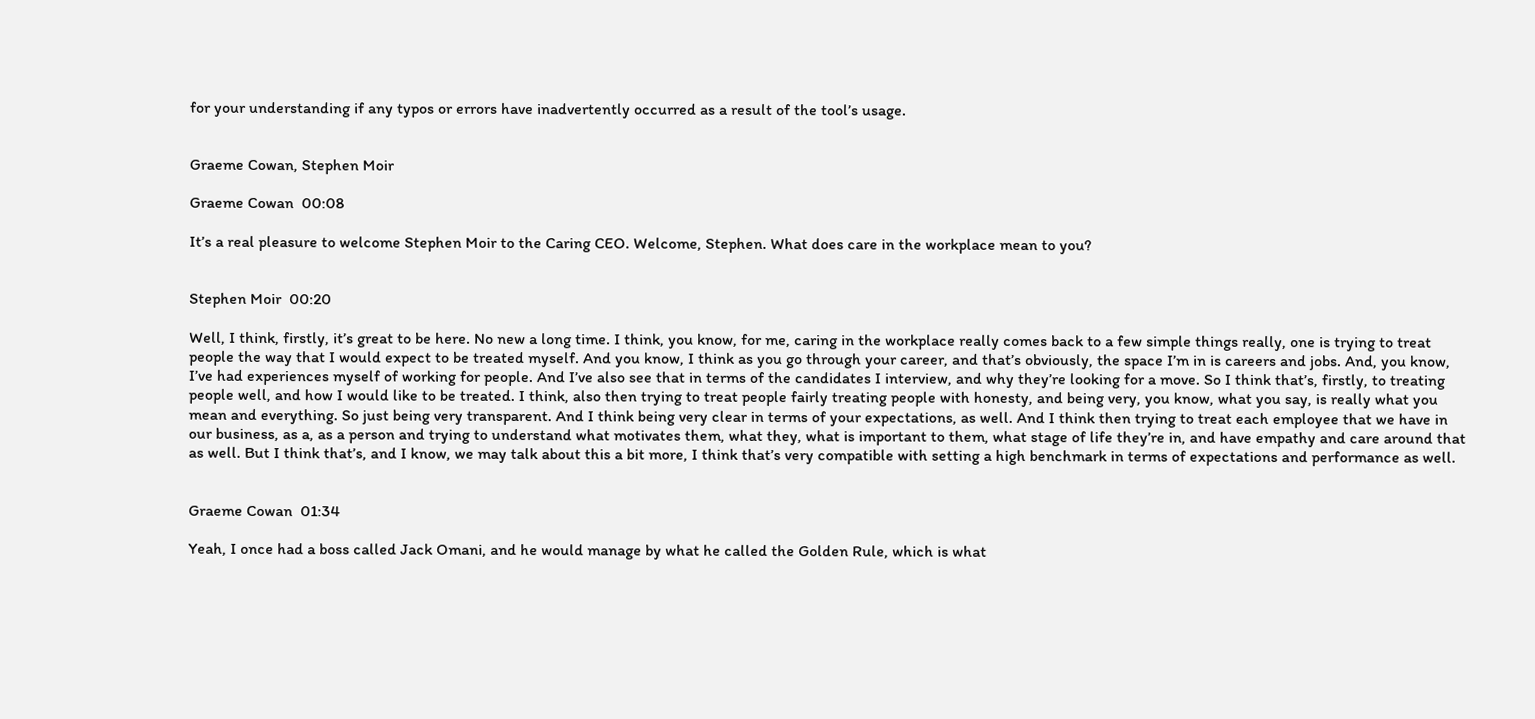for your understanding if any typos or errors have inadvertently occurred as a result of the tool’s usage.


Graeme Cowan, Stephen Moir

Graeme Cowan  00:08

It’s a real pleasure to welcome Stephen Moir to the Caring CEO. Welcome, Stephen. What does care in the workplace mean to you?


Stephen Moir  00:20

Well, I think, firstly, it’s great to be here. No new a long time. I think, you know, for me, caring in the workplace really comes back to a few simple things really, one is trying to treat people the way that I would expect to be treated myself. And you know, I think as you go through your career, and that’s obviously, the space I’m in is careers and jobs. And, you know, I’ve had experiences myself of working for people. And I’ve also see that in terms of the candidates I interview, and why they’re looking for a move. So I think that’s, firstly, to treating people well, and how I would like to be treated. I think, also then trying to treat people fairly treating people with honesty, and being very, you know, what you say, is really what you mean and everything. So just being very transparent. And I think being very clear in terms of your expectations, as well. And I think then trying to treat each employee that we have in our business, as a, as a person and trying to understand what motivates them, what they, what is important to them, what stage of life they’re in, and have empathy and care around that as well. But I think that’s, and I know, we may talk about this a bit more, I think that’s very compatible with setting a high benchmark in terms of expectations and performance as well.


Graeme Cowan  01:34

Yeah, I once had a boss called Jack Omani, and he would manage by what he called the Golden Rule, which is what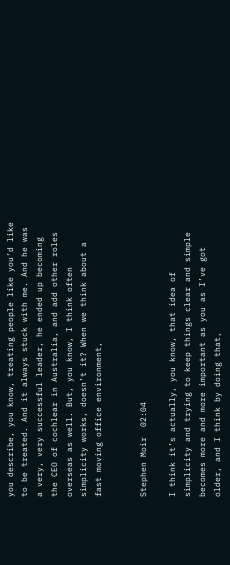you describe, you know, treating people like you’d like to be treated. And it always stuck with me. And he was a very, very successful leader, he ended up becoming the CEO of cochlear in Australia, and add other roles overseas as well. But, you know, I think often simplicity works, doesn’t it? When we think about a fast moving office environment,


Stephen Moir  02:04

I think it’s actually, you know, that idea of simplicity and trying to keep things clear and simple becomes more and more important as you as I’ve got older, and I think by doing that,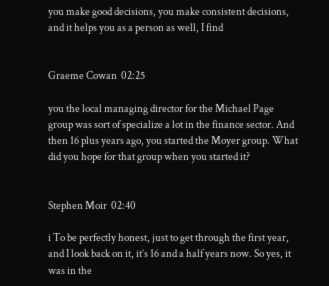you make good decisions, you make consistent decisions, and it helps you as a person as well, I find


Graeme Cowan  02:25

you the local managing director for the Michael Page group was sort of specialize a lot in the finance sector. And then 16 plus years ago, you started the Moyer group. What did you hope for that group when you started it?


Stephen Moir  02:40

i To be perfectly honest, just to get through the first year, and I look back on it, it’s 16 and a half years now. So yes, it was in the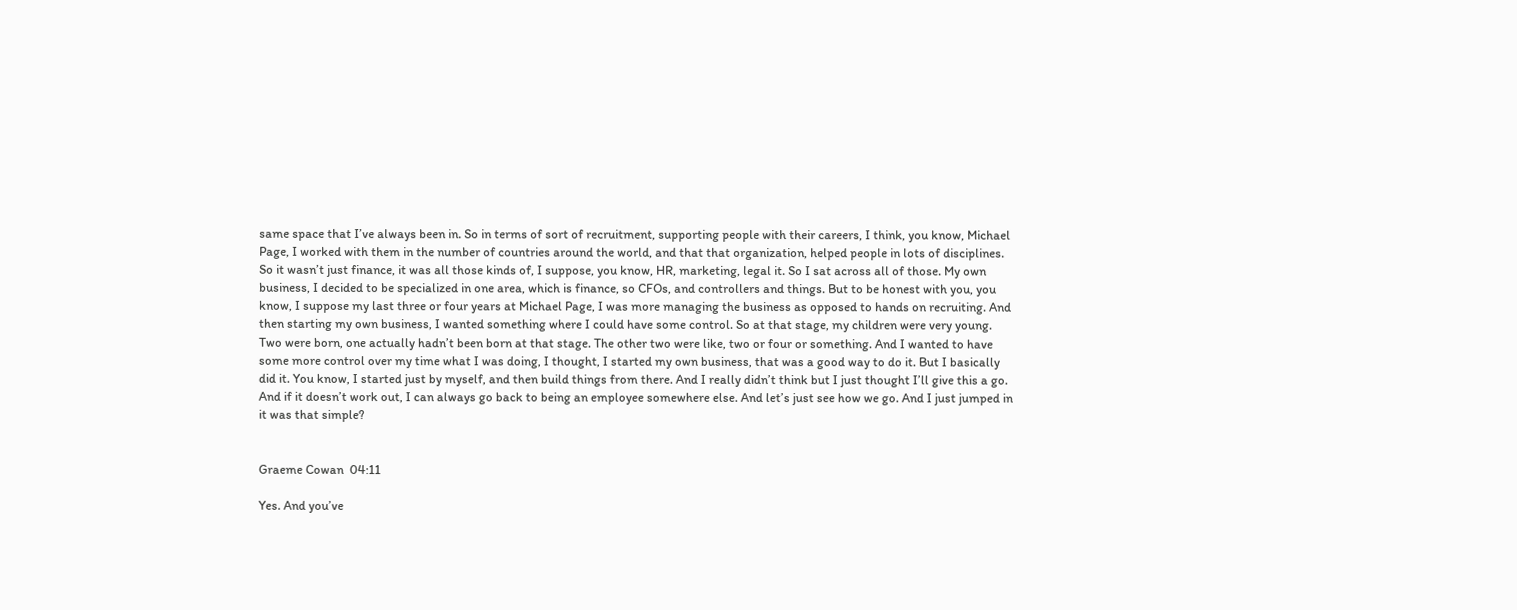same space that I’ve always been in. So in terms of sort of recruitment, supporting people with their careers, I think, you know, Michael Page, I worked with them in the number of countries around the world, and that that organization, helped people in lots of disciplines. So it wasn’t just finance, it was all those kinds of, I suppose, you know, HR, marketing, legal it. So I sat across all of those. My own business, I decided to be specialized in one area, which is finance, so CFOs, and controllers and things. But to be honest with you, you know, I suppose my last three or four years at Michael Page, I was more managing the business as opposed to hands on recruiting. And then starting my own business, I wanted something where I could have some control. So at that stage, my children were very young. Two were born, one actually hadn’t been born at that stage. The other two were like, two or four or something. And I wanted to have some more control over my time what I was doing, I thought, I started my own business, that was a good way to do it. But I basically did it. You know, I started just by myself, and then build things from there. And I really didn’t think but I just thought I’ll give this a go. And if it doesn’t work out, I can always go back to being an employee somewhere else. And let’s just see how we go. And I just jumped in it was that simple?


Graeme Cowan  04:11

Yes. And you’ve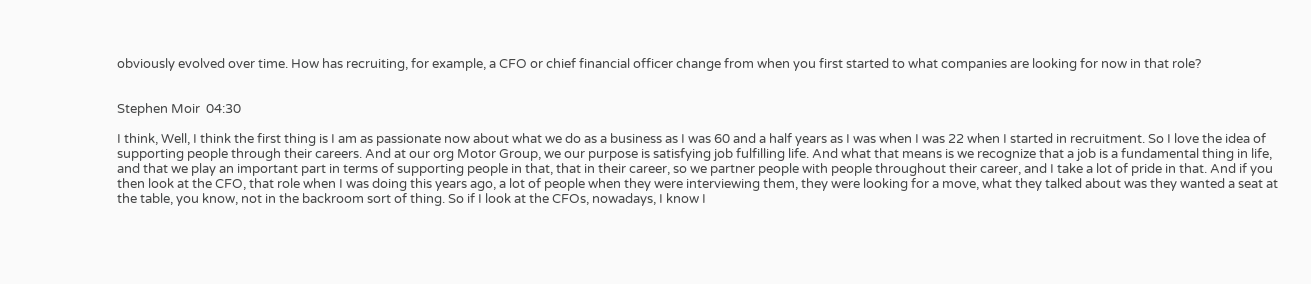obviously evolved over time. How has recruiting, for example, a CFO or chief financial officer change from when you first started to what companies are looking for now in that role?


Stephen Moir  04:30

I think, Well, I think the first thing is I am as passionate now about what we do as a business as I was 60 and a half years as I was when I was 22 when I started in recruitment. So I love the idea of supporting people through their careers. And at our org Motor Group, we our purpose is satisfying job fulfilling life. And what that means is we recognize that a job is a fundamental thing in life, and that we play an important part in terms of supporting people in that, that in their career, so we partner people with people throughout their career, and I take a lot of pride in that. And if you then look at the CFO, that role when I was doing this years ago, a lot of people when they were interviewing them, they were looking for a move, what they talked about was they wanted a seat at the table, you know, not in the backroom sort of thing. So if I look at the CFOs, nowadays, I know I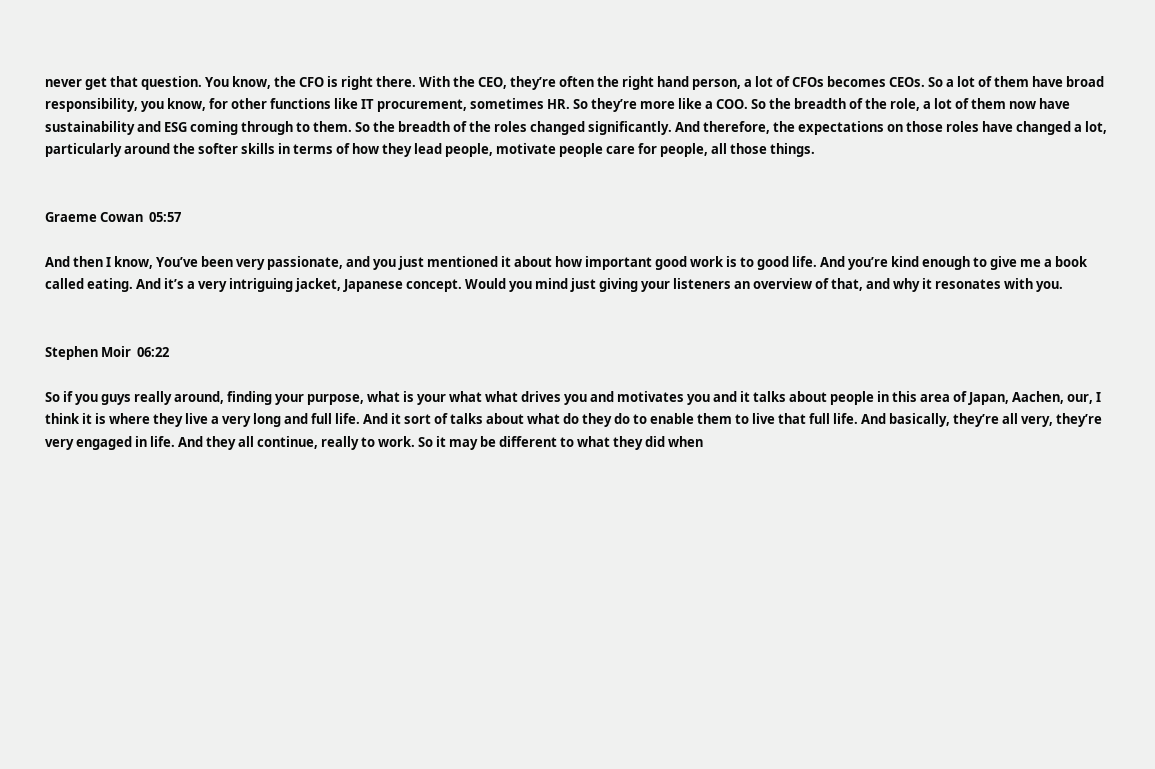never get that question. You know, the CFO is right there. With the CEO, they’re often the right hand person, a lot of CFOs becomes CEOs. So a lot of them have broad responsibility, you know, for other functions like IT procurement, sometimes HR. So they’re more like a COO. So the breadth of the role, a lot of them now have sustainability and ESG coming through to them. So the breadth of the roles changed significantly. And therefore, the expectations on those roles have changed a lot, particularly around the softer skills in terms of how they lead people, motivate people care for people, all those things.


Graeme Cowan  05:57

And then I know, You’ve been very passionate, and you just mentioned it about how important good work is to good life. And you’re kind enough to give me a book called eating. And it’s a very intriguing jacket, Japanese concept. Would you mind just giving your listeners an overview of that, and why it resonates with you.


Stephen Moir  06:22

So if you guys really around, finding your purpose, what is your what what drives you and motivates you and it talks about people in this area of Japan, Aachen, our, I think it is where they live a very long and full life. And it sort of talks about what do they do to enable them to live that full life. And basically, they’re all very, they’re very engaged in life. And they all continue, really to work. So it may be different to what they did when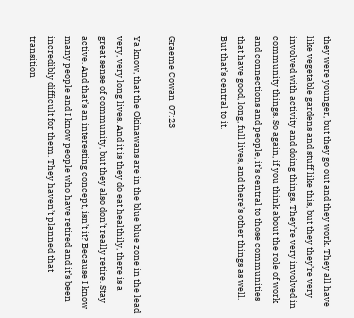they were younger, but they go out and they work. They all have like vegetable gardens and stuff like this, but they they’re very involved with activity and doing things. They’re very involved in community things. So again, if you think about the role of work and connections and people, it’s central to those communities that have good, long, full lives, and there’s other things as well. But that’s central to it.


Graeme Cowan  07:23

Ya know, that the Okinawans are in the blue blue zone in the lead very, very long lives. And it is they do eat healthily, there is a great sense of community, but they also don’t really retire. Stay active. And that’s an interesting concept, isn’t it? Because I know many people and I know people who have retired and it’s been incredibly difficult for them. They haven’t planned that transition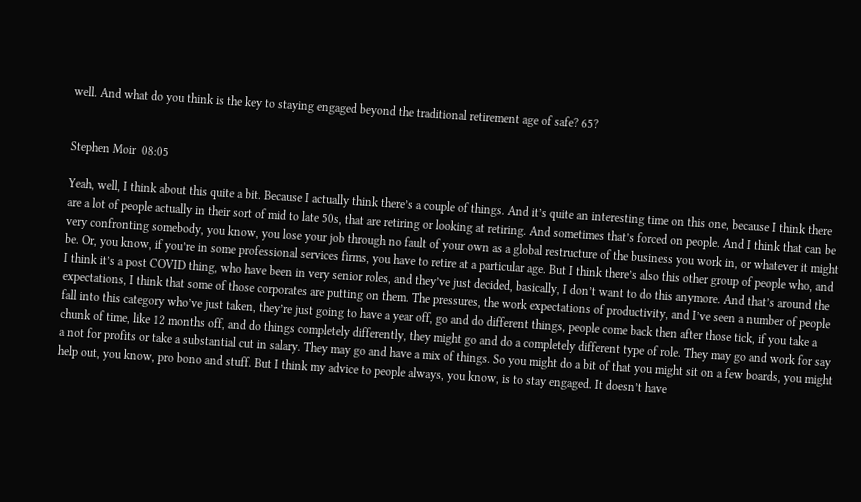well. And what do you think is the key to staying engaged beyond the traditional retirement age of safe? 65?


Stephen Moir  08:05

Yeah, well, I think about this quite a bit. Because I actually think there’s a couple of things. And it’s quite an interesting time on this one, because I think there are a lot of people actually in their sort of mid to late 50s, that are retiring or looking at retiring. And sometimes that’s forced on people. And I think that can be very confronting somebody, you know, you lose your job through no fault of your own as a global restructure of the business you work in, or whatever it might be. Or, you know, if you’re in some professional services firms, you have to retire at a particular age. But I think there’s also this other group of people who, and I think it’s a post COVID thing, who have been in very senior roles, and they’ve just decided, basically, I don’t want to do this anymore. And that’s around the expectations, I think that some of those corporates are putting on them. The pressures, the work expectations of productivity, and I’ve seen a number of people fall into this category who’ve just taken, they’re just going to have a year off, go and do different things, people come back then after those tick, if you take a chunk of time, like 12 months off, and do things completely differently, they might go and do a completely different type of role. They may go and work for say a not for profits or take a substantial cut in salary. They may go and have a mix of things. So you might do a bit of that you might sit on a few boards, you might help out, you know, pro bono and stuff. But I think my advice to people always, you know, is to stay engaged. It doesn’t have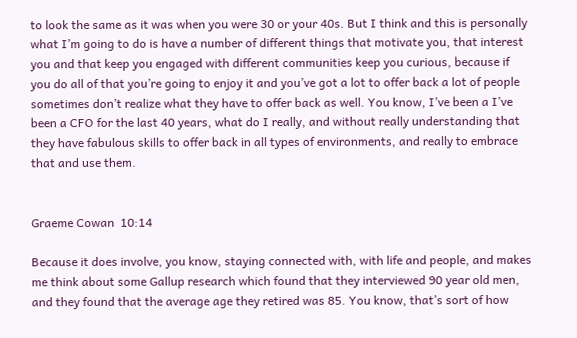to look the same as it was when you were 30 or your 40s. But I think and this is personally what I’m going to do is have a number of different things that motivate you, that interest you and that keep you engaged with different communities keep you curious, because if you do all of that you’re going to enjoy it and you’ve got a lot to offer back a lot of people sometimes don’t realize what they have to offer back as well. You know, I’ve been a I’ve been a CFO for the last 40 years, what do I really, and without really understanding that they have fabulous skills to offer back in all types of environments, and really to embrace that and use them.


Graeme Cowan  10:14

Because it does involve, you know, staying connected with, with life and people, and makes me think about some Gallup research which found that they interviewed 90 year old men, and they found that the average age they retired was 85. You know, that’s sort of how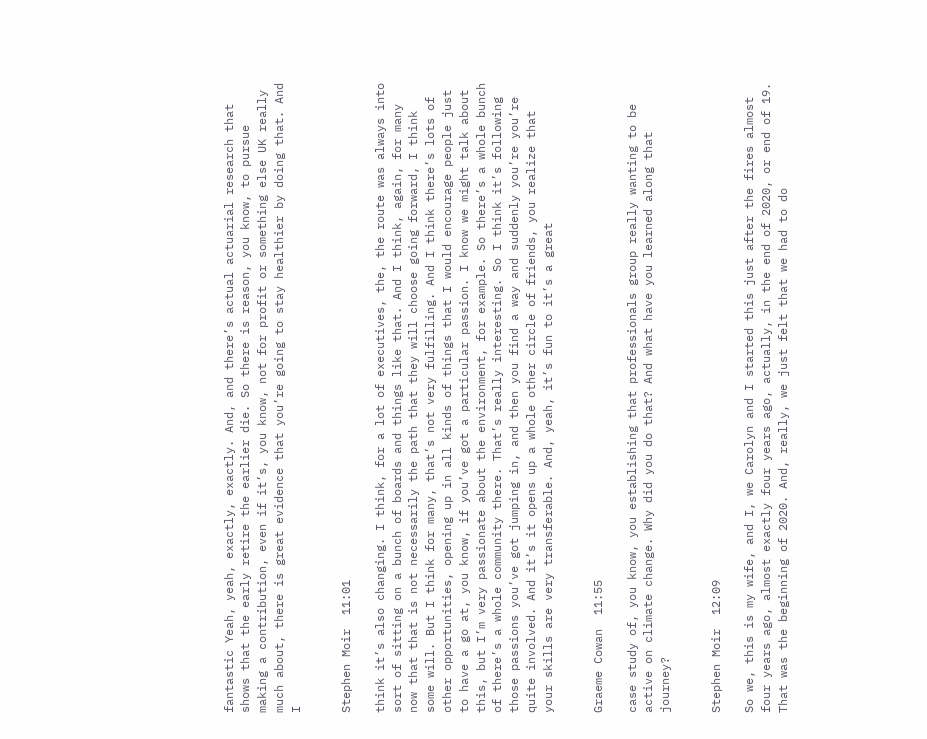fantastic Yeah, yeah, exactly, exactly. And, and there’s actual actuarial research that shows that the early retire the earlier die. So there is reason, you know, to pursue making a contribution, even if it’s, you know, not for profit or something else UK really much about, there is great evidence that you’re going to stay healthier by doing that. And I


Stephen Moir  11:01

think it’s also changing. I think, for a lot of executives, the, the route was always into sort of sitting on a bunch of boards and things like that. And I think, again, for many now that that is not necessarily the path that they will choose going forward, I think some will. But I think for many, that’s not very fulfilling. And I think there’s lots of other opportunities, opening up in all kinds of things that I would encourage people just to have a go at, you know, if you’ve got a particular passion. I know we might talk about this, but I’m very passionate about the environment, for example. So there’s a whole bunch of there’s a whole community there. That’s really interesting. So I think it’s following those passions you’ve got jumping in, and then you find a way and suddenly you’re you’re quite involved. And it’s it opens up a whole other circle of friends, you realize that your skills are very transferable. And, yeah, it’s fun to it’s a great


Graeme Cowan  11:55

case study of, you know, you establishing that professionals group really wanting to be active on climate change. Why did you do that? And what have you learned along that journey?


Stephen Moir  12:09

So we, this is my wife, and I, we Carolyn and I started this just after the fires almost four years ago, almost exactly four years ago, actually, in the end of 2020, or end of 19. That was the beginning of 2020. And, really, we just felt that we had to do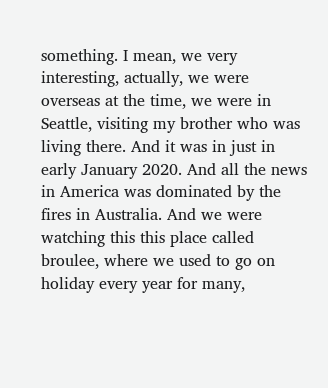something. I mean, we very interesting, actually, we were overseas at the time, we were in Seattle, visiting my brother who was living there. And it was in just in early January 2020. And all the news in America was dominated by the fires in Australia. And we were watching this this place called broulee, where we used to go on holiday every year for many,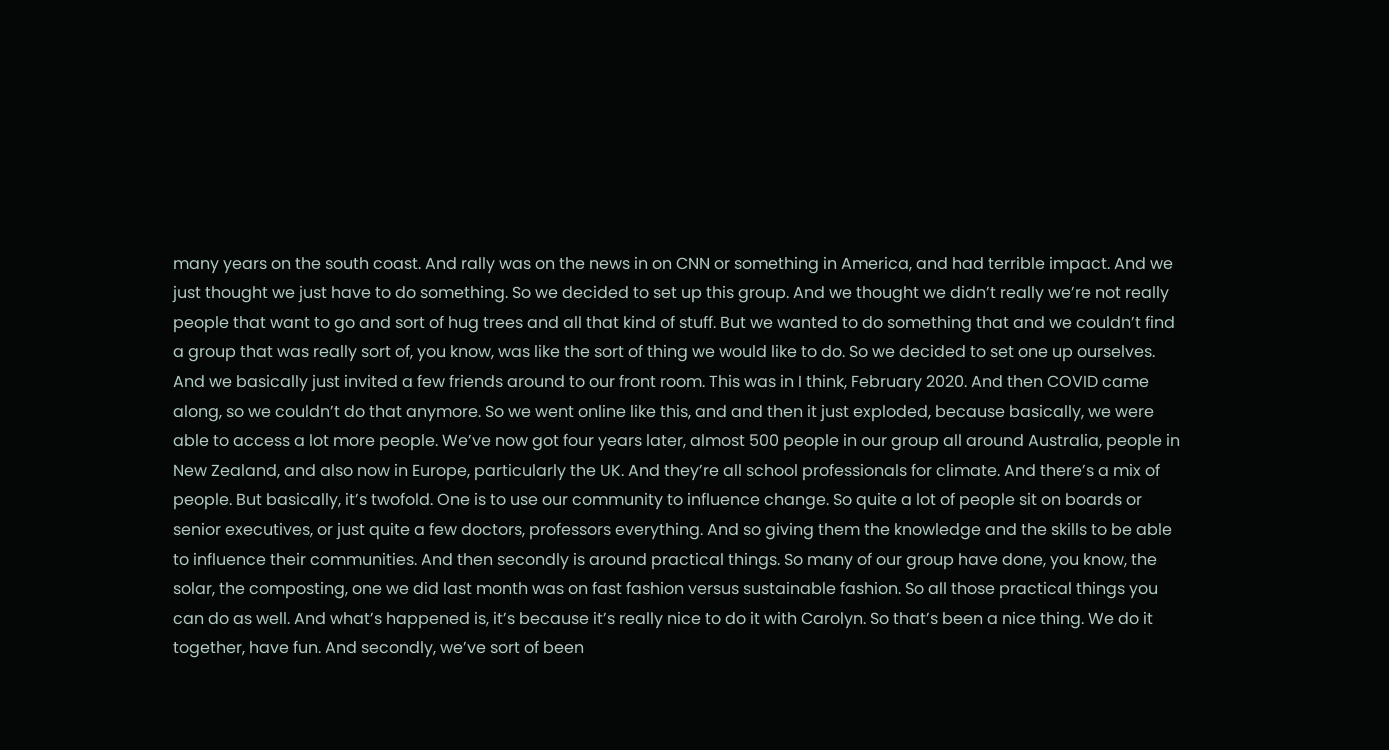many years on the south coast. And rally was on the news in on CNN or something in America, and had terrible impact. And we just thought we just have to do something. So we decided to set up this group. And we thought we didn’t really we’re not really people that want to go and sort of hug trees and all that kind of stuff. But we wanted to do something that and we couldn’t find a group that was really sort of, you know, was like the sort of thing we would like to do. So we decided to set one up ourselves. And we basically just invited a few friends around to our front room. This was in I think, February 2020. And then COVID came along, so we couldn’t do that anymore. So we went online like this, and and then it just exploded, because basically, we were able to access a lot more people. We’ve now got four years later, almost 500 people in our group all around Australia, people in New Zealand, and also now in Europe, particularly the UK. And they’re all school professionals for climate. And there’s a mix of people. But basically, it’s twofold. One is to use our community to influence change. So quite a lot of people sit on boards or senior executives, or just quite a few doctors, professors everything. And so giving them the knowledge and the skills to be able to influence their communities. And then secondly is around practical things. So many of our group have done, you know, the solar, the composting, one we did last month was on fast fashion versus sustainable fashion. So all those practical things you can do as well. And what’s happened is, it’s because it’s really nice to do it with Carolyn. So that’s been a nice thing. We do it together, have fun. And secondly, we’ve sort of been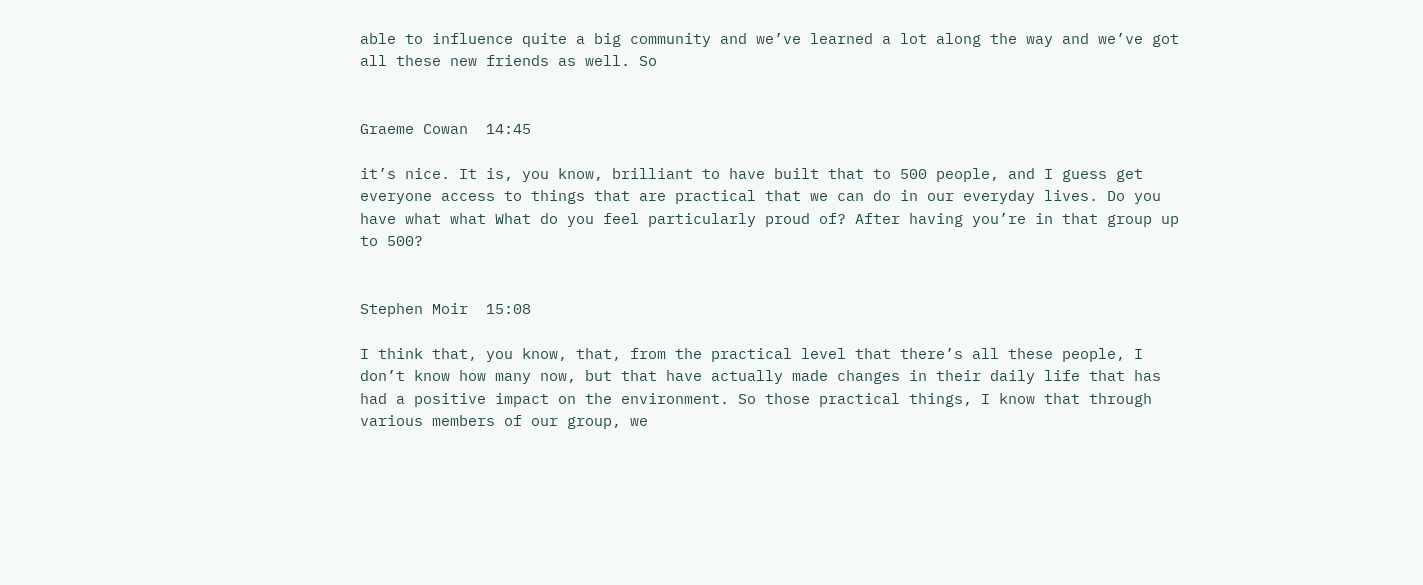able to influence quite a big community and we’ve learned a lot along the way and we’ve got all these new friends as well. So


Graeme Cowan  14:45

it’s nice. It is, you know, brilliant to have built that to 500 people, and I guess get everyone access to things that are practical that we can do in our everyday lives. Do you have what what What do you feel particularly proud of? After having you’re in that group up to 500?


Stephen Moir  15:08

I think that, you know, that, from the practical level that there’s all these people, I don’t know how many now, but that have actually made changes in their daily life that has had a positive impact on the environment. So those practical things, I know that through various members of our group, we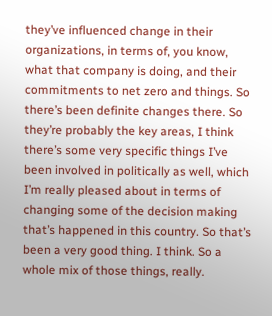they’ve influenced change in their organizations, in terms of, you know, what that company is doing, and their commitments to net zero and things. So there’s been definite changes there. So they’re probably the key areas, I think there’s some very specific things I’ve been involved in politically as well, which I’m really pleased about in terms of changing some of the decision making that’s happened in this country. So that’s been a very good thing. I think. So a whole mix of those things, really.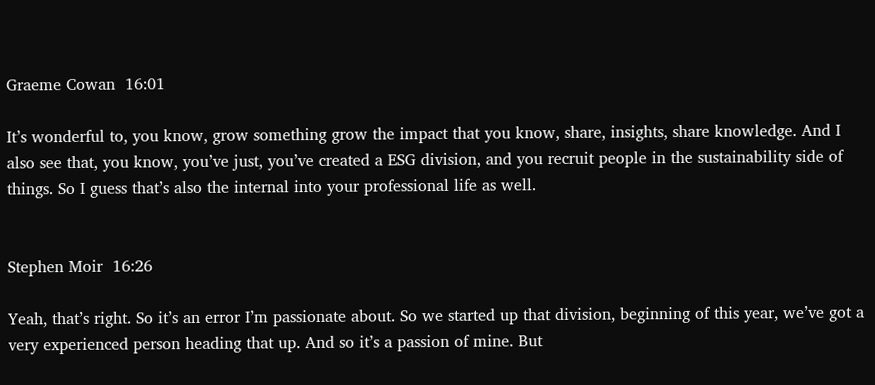Graeme Cowan  16:01

It’s wonderful to, you know, grow something grow the impact that you know, share, insights, share knowledge. And I also see that, you know, you’ve just, you’ve created a ESG division, and you recruit people in the sustainability side of things. So I guess that’s also the internal into your professional life as well.


Stephen Moir  16:26

Yeah, that’s right. So it’s an error I’m passionate about. So we started up that division, beginning of this year, we’ve got a very experienced person heading that up. And so it’s a passion of mine. But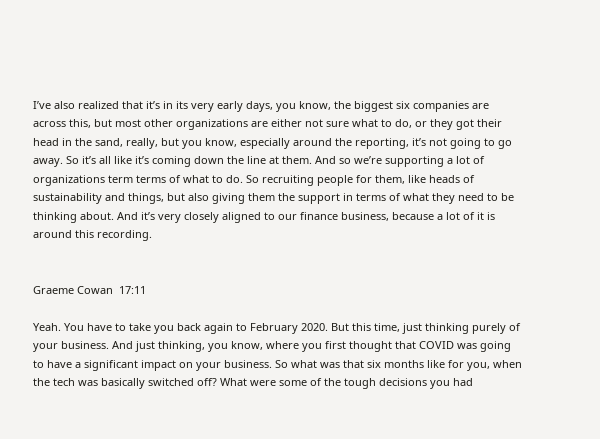I’ve also realized that it’s in its very early days, you know, the biggest six companies are across this, but most other organizations are either not sure what to do, or they got their head in the sand, really, but you know, especially around the reporting, it’s not going to go away. So it’s all like it’s coming down the line at them. And so we’re supporting a lot of organizations term terms of what to do. So recruiting people for them, like heads of sustainability and things, but also giving them the support in terms of what they need to be thinking about. And it’s very closely aligned to our finance business, because a lot of it is around this recording.


Graeme Cowan  17:11

Yeah. You have to take you back again to February 2020. But this time, just thinking purely of your business. And just thinking, you know, where you first thought that COVID was going to have a significant impact on your business. So what was that six months like for you, when the tech was basically switched off? What were some of the tough decisions you had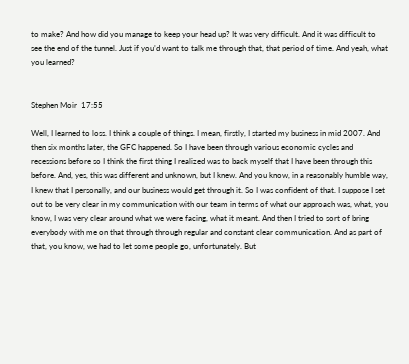to make? And how did you manage to keep your head up? It was very difficult. And it was difficult to see the end of the tunnel. Just if you’d want to talk me through that, that period of time. And yeah, what you learned?


Stephen Moir  17:55

Well, I learned to loss. I think a couple of things. I mean, firstly, I started my business in mid 2007. And then six months later, the GFC happened. So I have been through various economic cycles and recessions before so I think the first thing I realized was to back myself that I have been through this before. And, yes, this was different and unknown, but I knew. And you know, in a reasonably humble way, I knew that I personally, and our business would get through it. So I was confident of that. I suppose I set out to be very clear in my communication with our team in terms of what our approach was, what, you know, I was very clear around what we were facing, what it meant. And then I tried to sort of bring everybody with me on that through through regular and constant clear communication. And as part of that, you know, we had to let some people go, unfortunately. But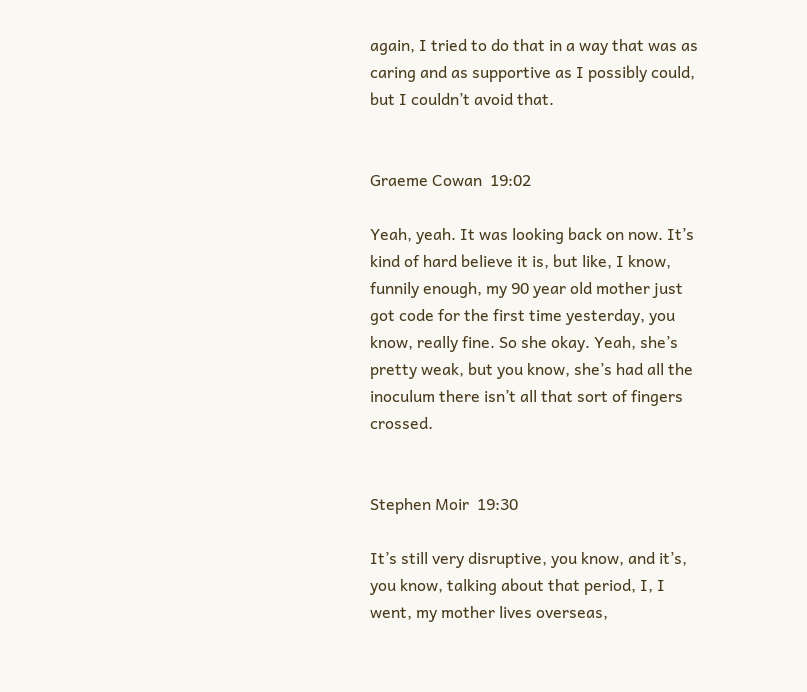again, I tried to do that in a way that was as caring and as supportive as I possibly could, but I couldn’t avoid that.


Graeme Cowan  19:02

Yeah, yeah. It was looking back on now. It’s kind of hard believe it is, but like, I know, funnily enough, my 90 year old mother just got code for the first time yesterday, you know, really fine. So she okay. Yeah, she’s pretty weak, but you know, she’s had all the inoculum there isn’t all that sort of fingers crossed.


Stephen Moir  19:30

It’s still very disruptive, you know, and it’s, you know, talking about that period, I, I went, my mother lives overseas,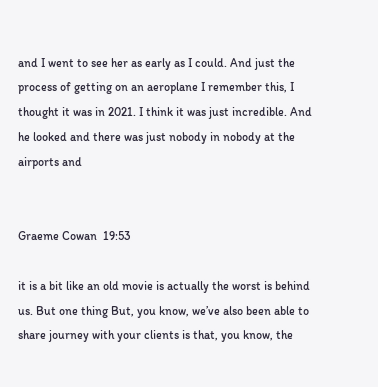and I went to see her as early as I could. And just the process of getting on an aeroplane I remember this, I thought it was in 2021. I think it was just incredible. And he looked and there was just nobody in nobody at the airports and


Graeme Cowan  19:53

it is a bit like an old movie is actually the worst is behind us. But one thing But, you know, we’ve also been able to share journey with your clients is that, you know, the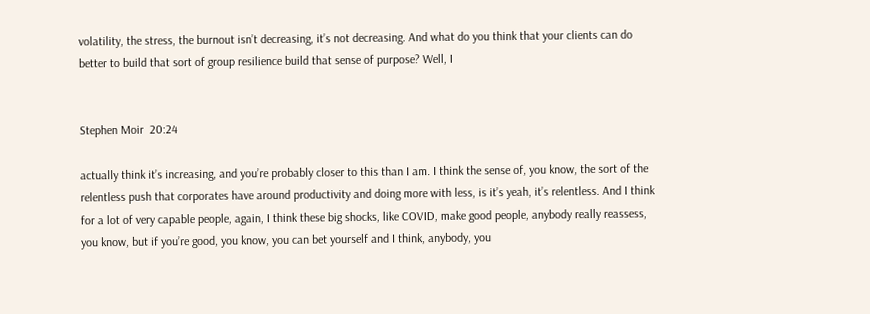volatility, the stress, the burnout isn’t decreasing, it’s not decreasing. And what do you think that your clients can do better to build that sort of group resilience build that sense of purpose? Well, I


Stephen Moir  20:24

actually think it’s increasing, and you’re probably closer to this than I am. I think the sense of, you know, the sort of the relentless push that corporates have around productivity and doing more with less, is it’s yeah, it’s relentless. And I think for a lot of very capable people, again, I think these big shocks, like COVID, make good people, anybody really reassess, you know, but if you’re good, you know, you can bet yourself and I think, anybody, you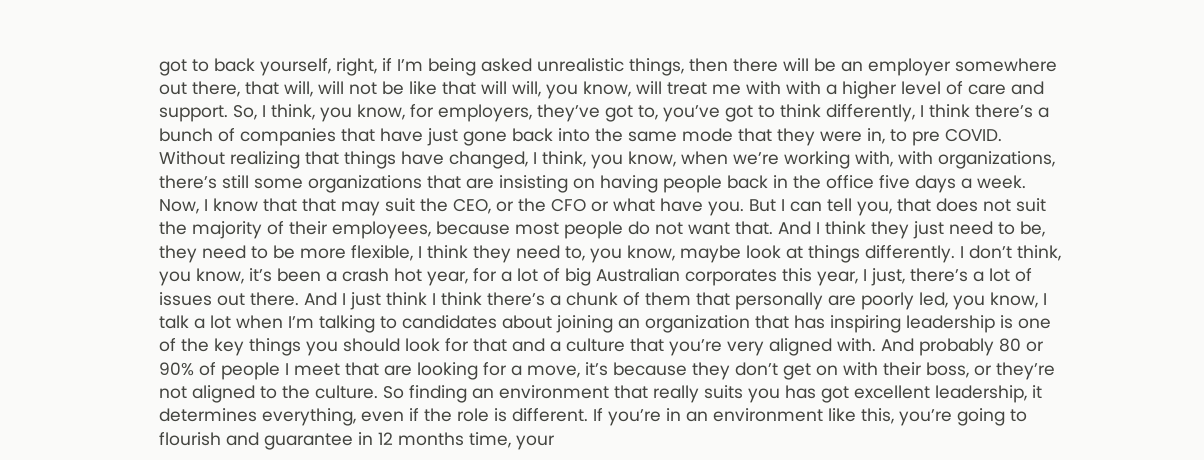got to back yourself, right, if I’m being asked unrealistic things, then there will be an employer somewhere out there, that will, will not be like that will will, you know, will treat me with with a higher level of care and support. So, I think, you know, for employers, they’ve got to, you’ve got to think differently, I think there’s a bunch of companies that have just gone back into the same mode that they were in, to pre COVID. Without realizing that things have changed, I think, you know, when we’re working with, with organizations, there’s still some organizations that are insisting on having people back in the office five days a week. Now, I know that that may suit the CEO, or the CFO or what have you. But I can tell you, that does not suit the majority of their employees, because most people do not want that. And I think they just need to be, they need to be more flexible, I think they need to, you know, maybe look at things differently. I don’t think, you know, it’s been a crash hot year, for a lot of big Australian corporates this year, I just, there’s a lot of issues out there. And I just think I think there’s a chunk of them that personally are poorly led, you know, I talk a lot when I’m talking to candidates about joining an organization that has inspiring leadership is one of the key things you should look for that and a culture that you’re very aligned with. And probably 80 or 90% of people I meet that are looking for a move, it’s because they don’t get on with their boss, or they’re not aligned to the culture. So finding an environment that really suits you has got excellent leadership, it determines everything, even if the role is different. If you’re in an environment like this, you’re going to flourish and guarantee in 12 months time, your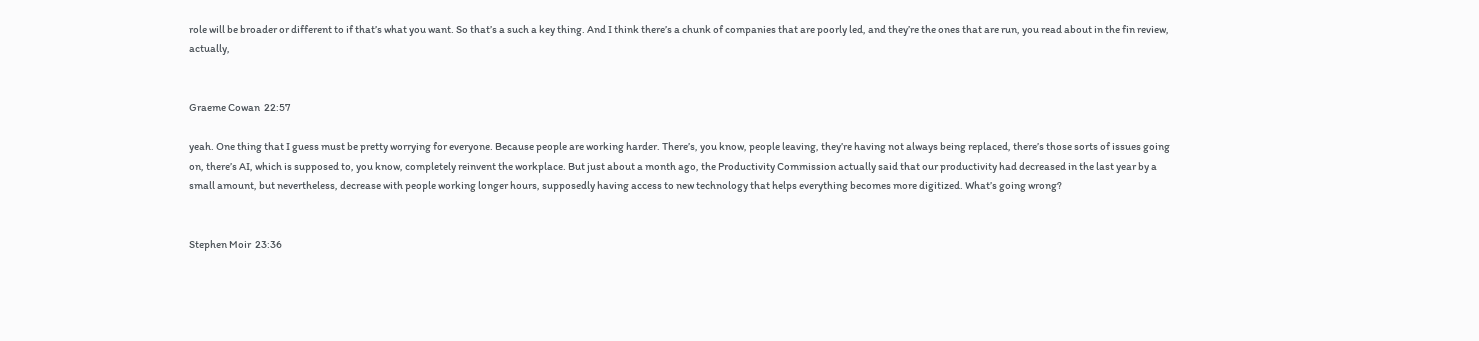role will be broader or different to if that’s what you want. So that’s a such a key thing. And I think there’s a chunk of companies that are poorly led, and they’re the ones that are run, you read about in the fin review, actually,


Graeme Cowan  22:57

yeah. One thing that I guess must be pretty worrying for everyone. Because people are working harder. There’s, you know, people leaving, they’re having not always being replaced, there’s those sorts of issues going on, there’s AI, which is supposed to, you know, completely reinvent the workplace. But just about a month ago, the Productivity Commission actually said that our productivity had decreased in the last year by a small amount, but nevertheless, decrease with people working longer hours, supposedly having access to new technology that helps everything becomes more digitized. What’s going wrong?


Stephen Moir  23:36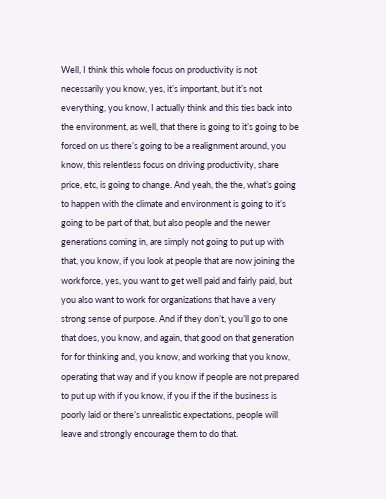Well, I think this whole focus on productivity is not necessarily you know, yes, it’s important, but it’s not everything, you know, I actually think and this ties back into the environment, as well, that there is going to it’s going to be forced on us there’s going to be a realignment around, you know, this relentless focus on driving productivity, share price, etc, is going to change. And yeah, the the, what’s going to happen with the climate and environment is going to it’s going to be part of that, but also people and the newer generations coming in, are simply not going to put up with that, you know, if you look at people that are now joining the workforce, yes, you want to get well paid and fairly paid, but you also want to work for organizations that have a very strong sense of purpose. And if they don’t, you’ll go to one that does, you know, and again, that good on that generation for for thinking and, you know, and working that you know, operating that way and if you know if people are not prepared to put up with if you know, if you if the if the business is poorly laid or there’s unrealistic expectations, people will leave and strongly encourage them to do that.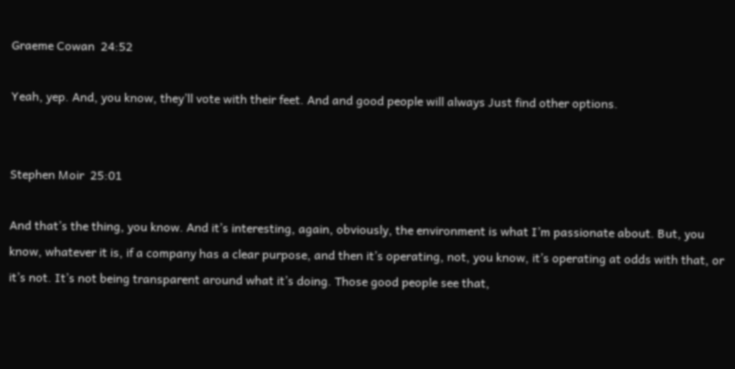Graeme Cowan  24:52

Yeah, yep. And, you know, they’ll vote with their feet. And and good people will always Just find other options.


Stephen Moir  25:01

And that’s the thing, you know. And it’s interesting, again, obviously, the environment is what I’m passionate about. But, you know, whatever it is, if a company has a clear purpose, and then it’s operating, not, you know, it’s operating at odds with that, or it’s not. It’s not being transparent around what it’s doing. Those good people see that,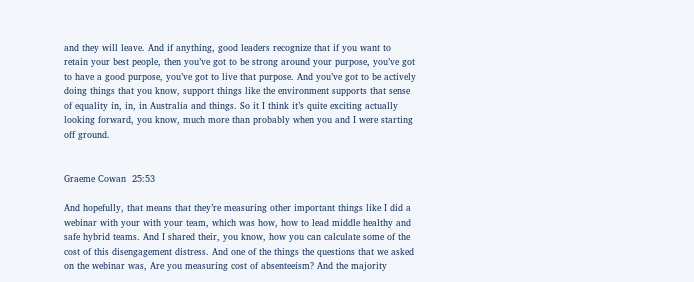and they will leave. And if anything, good leaders recognize that if you want to retain your best people, then you’ve got to be strong around your purpose, you’ve got to have a good purpose, you’ve got to live that purpose. And you’ve got to be actively doing things that you know, support things like the environment supports that sense of equality in, in, in Australia and things. So it I think it’s quite exciting actually looking forward, you know, much more than probably when you and I were starting off ground.


Graeme Cowan  25:53

And hopefully, that means that they’re measuring other important things like I did a webinar with your with your team, which was how, how to lead middle healthy and safe hybrid teams. And I shared their, you know, how you can calculate some of the cost of this disengagement distress. And one of the things the questions that we asked on the webinar was, Are you measuring cost of absenteeism? And the majority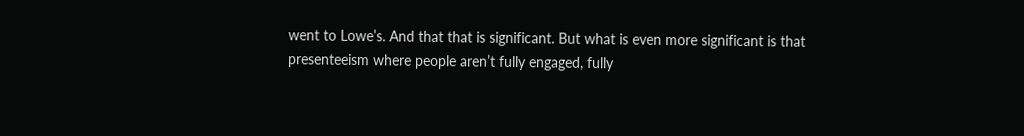went to Lowe’s. And that that is significant. But what is even more significant is that presenteeism where people aren’t fully engaged, fully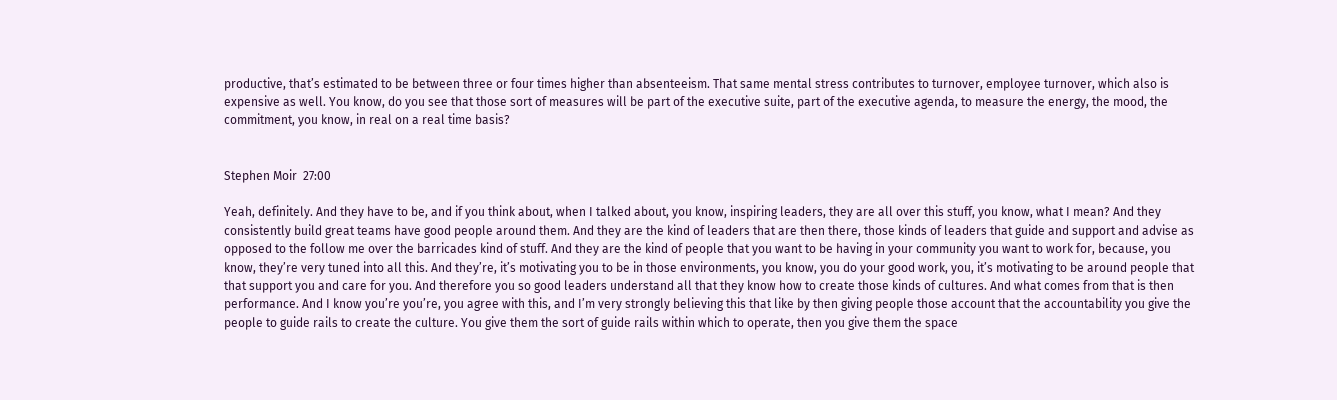productive, that’s estimated to be between three or four times higher than absenteeism. That same mental stress contributes to turnover, employee turnover, which also is expensive as well. You know, do you see that those sort of measures will be part of the executive suite, part of the executive agenda, to measure the energy, the mood, the commitment, you know, in real on a real time basis?


Stephen Moir  27:00

Yeah, definitely. And they have to be, and if you think about, when I talked about, you know, inspiring leaders, they are all over this stuff, you know, what I mean? And they consistently build great teams have good people around them. And they are the kind of leaders that are then there, those kinds of leaders that guide and support and advise as opposed to the follow me over the barricades kind of stuff. And they are the kind of people that you want to be having in your community you want to work for, because, you know, they’re very tuned into all this. And they’re, it’s motivating you to be in those environments, you know, you do your good work, you, it’s motivating to be around people that that support you and care for you. And therefore you so good leaders understand all that they know how to create those kinds of cultures. And what comes from that is then performance. And I know you’re you’re, you agree with this, and I’m very strongly believing this that like by then giving people those account that the accountability you give the people to guide rails to create the culture. You give them the sort of guide rails within which to operate, then you give them the space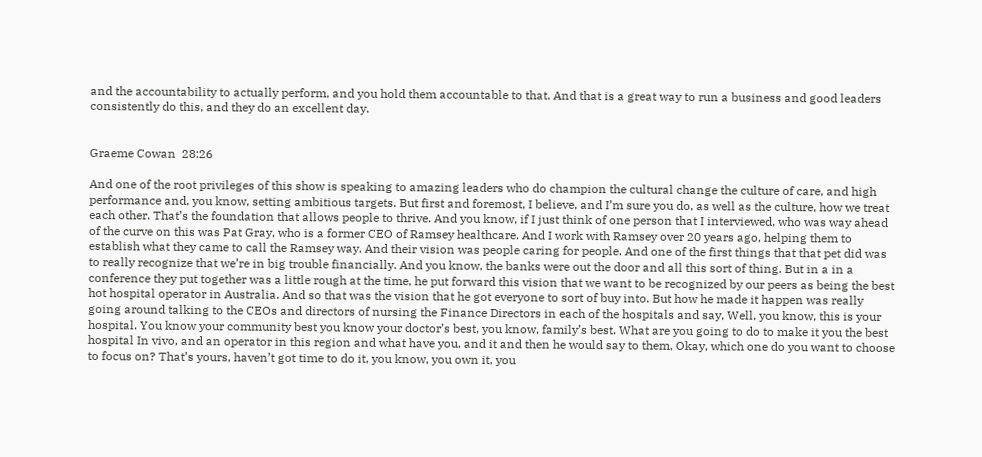and the accountability to actually perform, and you hold them accountable to that. And that is a great way to run a business and good leaders consistently do this, and they do an excellent day.


Graeme Cowan  28:26

And one of the root privileges of this show is speaking to amazing leaders who do champion the cultural change the culture of care, and high performance and, you know, setting ambitious targets. But first and foremost, I believe, and I’m sure you do, as well as the culture, how we treat each other. That’s the foundation that allows people to thrive. And you know, if I just think of one person that I interviewed, who was way ahead of the curve on this was Pat Gray, who is a former CEO of Ramsey healthcare. And I work with Ramsey over 20 years ago, helping them to establish what they came to call the Ramsey way. And their vision was people caring for people. And one of the first things that that pet did was to really recognize that we’re in big trouble financially. And you know, the banks were out the door and all this sort of thing. But in a in a conference they put together was a little rough at the time, he put forward this vision that we want to be recognized by our peers as being the best hot hospital operator in Australia. And so that was the vision that he got everyone to sort of buy into. But how he made it happen was really going around talking to the CEOs and directors of nursing the Finance Directors in each of the hospitals and say, Well, you know, this is your hospital. You know your community best you know your doctor’s best, you know, family’s best. What are you going to do to make it you the best hospital In vivo, and an operator in this region and what have you, and it and then he would say to them, Okay, which one do you want to choose to focus on? That’s yours, haven’t got time to do it, you know, you own it, you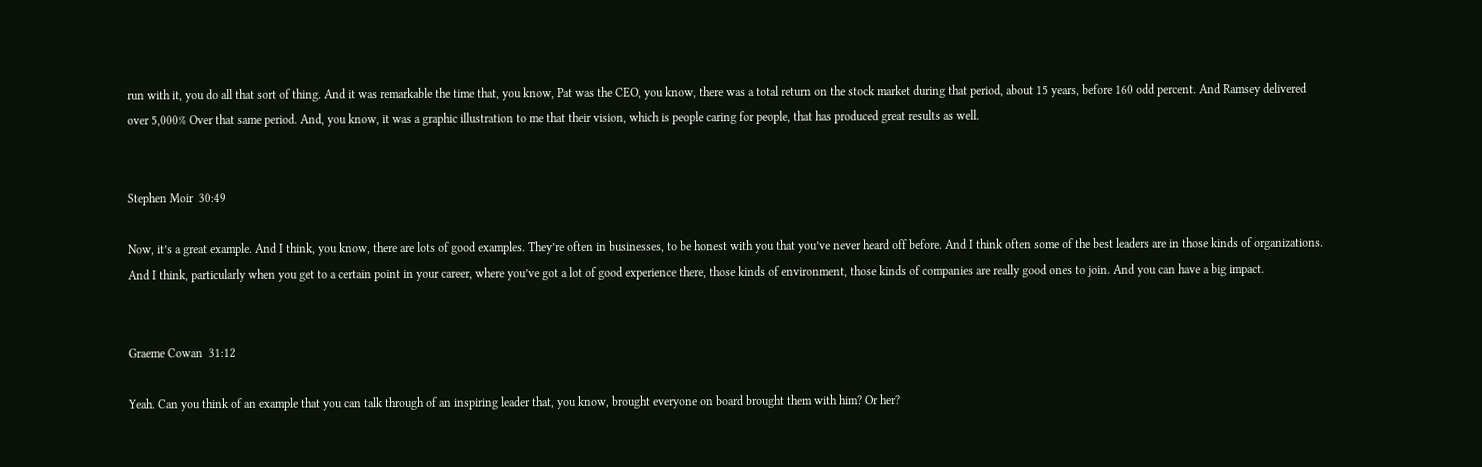run with it, you do all that sort of thing. And it was remarkable the time that, you know, Pat was the CEO, you know, there was a total return on the stock market during that period, about 15 years, before 160 odd percent. And Ramsey delivered over 5,000% Over that same period. And, you know, it was a graphic illustration to me that their vision, which is people caring for people, that has produced great results as well.


Stephen Moir  30:49

Now, it’s a great example. And I think, you know, there are lots of good examples. They’re often in businesses, to be honest with you that you’ve never heard off before. And I think often some of the best leaders are in those kinds of organizations. And I think, particularly when you get to a certain point in your career, where you’ve got a lot of good experience there, those kinds of environment, those kinds of companies are really good ones to join. And you can have a big impact.


Graeme Cowan  31:12

Yeah. Can you think of an example that you can talk through of an inspiring leader that, you know, brought everyone on board brought them with him? Or her?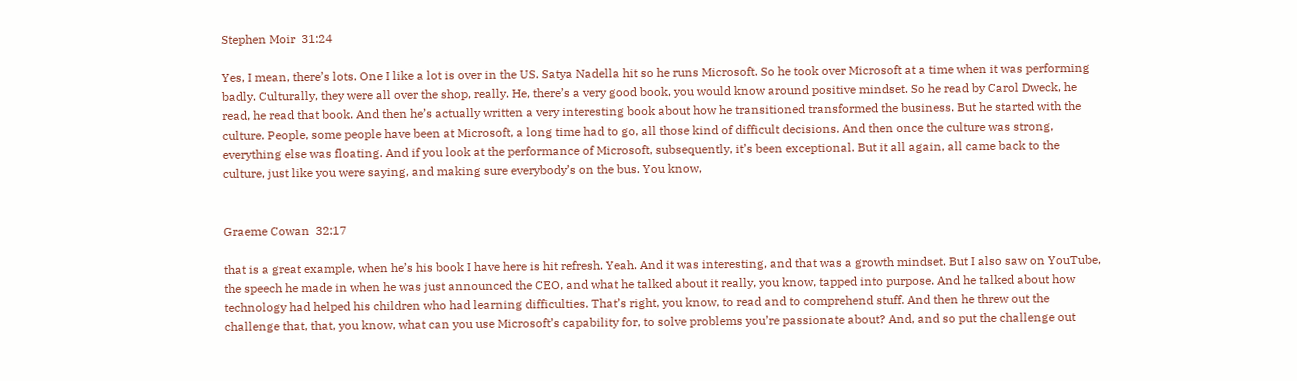Stephen Moir  31:24

Yes, I mean, there’s lots. One I like a lot is over in the US. Satya Nadella hit so he runs Microsoft. So he took over Microsoft at a time when it was performing badly. Culturally, they were all over the shop, really. He, there’s a very good book, you would know around positive mindset. So he read by Carol Dweck, he read, he read that book. And then he’s actually written a very interesting book about how he transitioned transformed the business. But he started with the culture. People, some people have been at Microsoft, a long time had to go, all those kind of difficult decisions. And then once the culture was strong, everything else was floating. And if you look at the performance of Microsoft, subsequently, it’s been exceptional. But it all again, all came back to the culture, just like you were saying, and making sure everybody’s on the bus. You know,


Graeme Cowan  32:17

that is a great example, when he’s his book I have here is hit refresh. Yeah. And it was interesting, and that was a growth mindset. But I also saw on YouTube, the speech he made in when he was just announced the CEO, and what he talked about it really, you know, tapped into purpose. And he talked about how technology had helped his children who had learning difficulties. That’s right, you know, to read and to comprehend stuff. And then he threw out the challenge that, that, you know, what can you use Microsoft’s capability for, to solve problems you’re passionate about? And, and so put the challenge out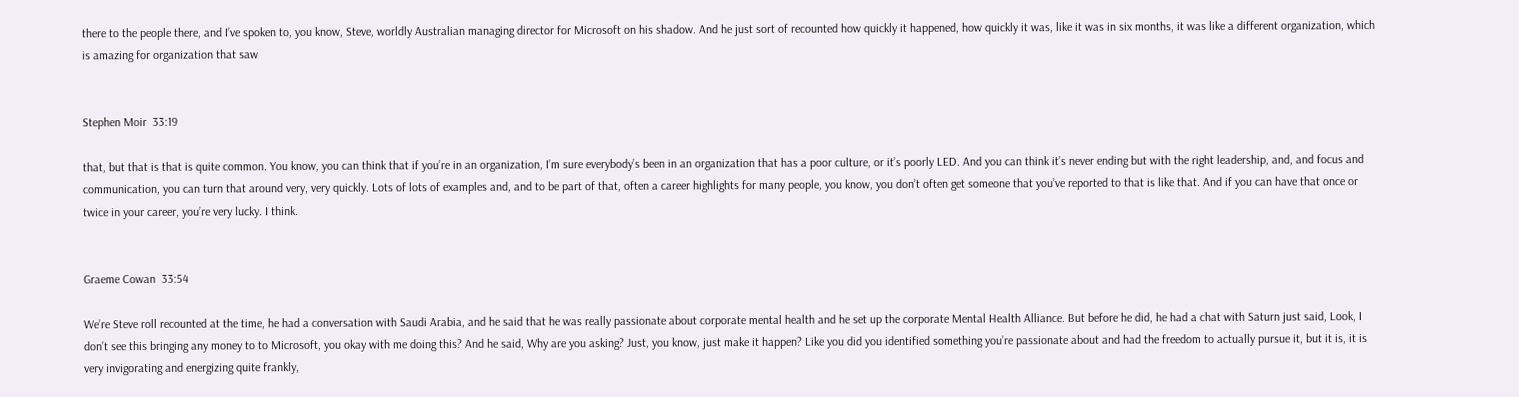there to the people there, and I’ve spoken to, you know, Steve, worldly Australian managing director for Microsoft on his shadow. And he just sort of recounted how quickly it happened, how quickly it was, like it was in six months, it was like a different organization, which is amazing for organization that saw


Stephen Moir  33:19

that, but that is that is quite common. You know, you can think that if you’re in an organization, I’m sure everybody’s been in an organization that has a poor culture, or it’s poorly LED. And you can think it’s never ending but with the right leadership, and, and focus and communication, you can turn that around very, very quickly. Lots of lots of examples and, and to be part of that, often a career highlights for many people, you know, you don’t often get someone that you’ve reported to that is like that. And if you can have that once or twice in your career, you’re very lucky. I think.


Graeme Cowan  33:54

We’re Steve roll recounted at the time, he had a conversation with Saudi Arabia, and he said that he was really passionate about corporate mental health and he set up the corporate Mental Health Alliance. But before he did, he had a chat with Saturn just said, Look, I don’t see this bringing any money to to Microsoft, you okay with me doing this? And he said, Why are you asking? Just, you know, just make it happen? Like you did you identified something you’re passionate about and had the freedom to actually pursue it, but it is, it is very invigorating and energizing quite frankly,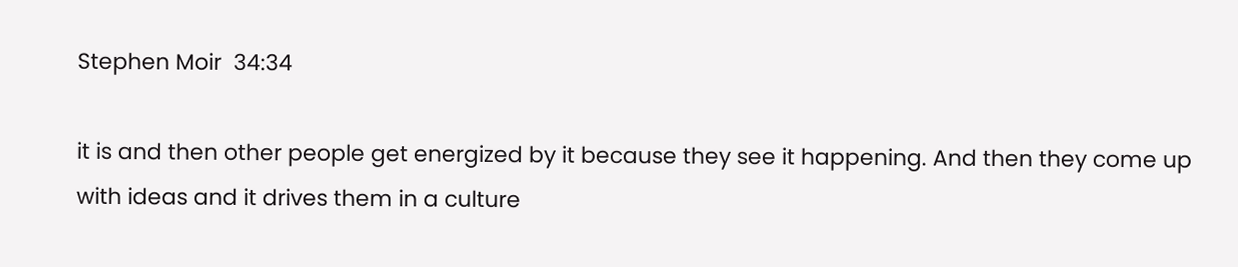Stephen Moir  34:34

it is and then other people get energized by it because they see it happening. And then they come up with ideas and it drives them in a culture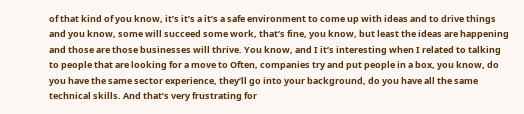of that kind of you know, it’s it’s a it’s a safe environment to come up with ideas and to drive things and you know, some will succeed some work, that’s fine, you know, but least the ideas are happening and those are those businesses will thrive. You know, and I it’s interesting when I related to talking to people that are looking for a move to Often, companies try and put people in a box, you know, do you have the same sector experience, they’ll go into your background, do you have all the same technical skills. And that’s very frustrating for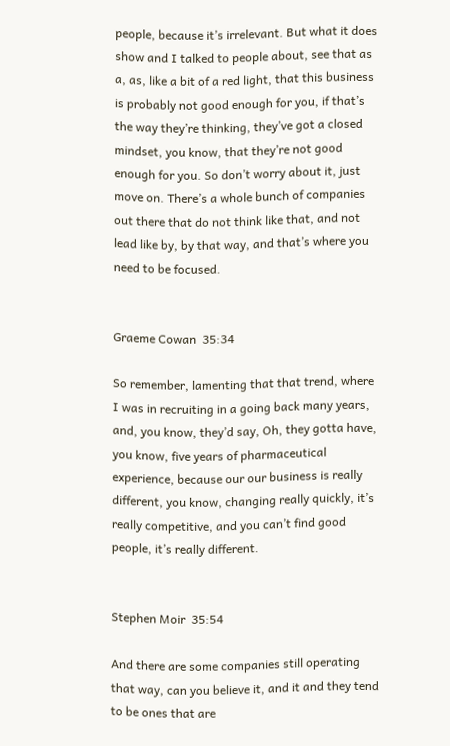people, because it’s irrelevant. But what it does show and I talked to people about, see that as a, as, like a bit of a red light, that this business is probably not good enough for you, if that’s the way they’re thinking, they’ve got a closed mindset, you know, that they’re not good enough for you. So don’t worry about it, just move on. There’s a whole bunch of companies out there that do not think like that, and not lead like by, by that way, and that’s where you need to be focused.


Graeme Cowan  35:34

So remember, lamenting that that trend, where I was in recruiting in a going back many years, and, you know, they’d say, Oh, they gotta have, you know, five years of pharmaceutical experience, because our our business is really different, you know, changing really quickly, it’s really competitive, and you can’t find good people, it’s really different.


Stephen Moir  35:54

And there are some companies still operating that way, can you believe it, and it and they tend to be ones that are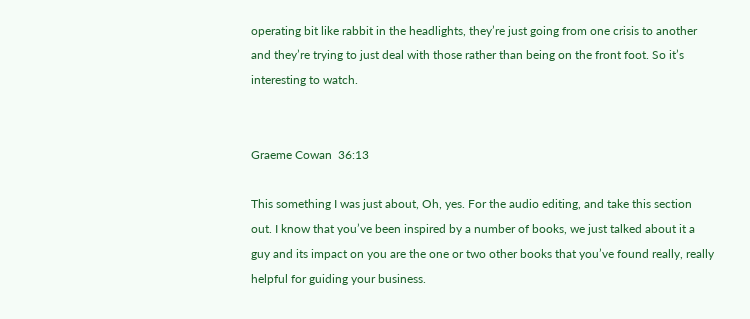operating bit like rabbit in the headlights, they’re just going from one crisis to another and they’re trying to just deal with those rather than being on the front foot. So it’s interesting to watch.


Graeme Cowan  36:13

This something I was just about, Oh, yes. For the audio editing, and take this section out. I know that you’ve been inspired by a number of books, we just talked about it a guy and its impact on you are the one or two other books that you’ve found really, really helpful for guiding your business.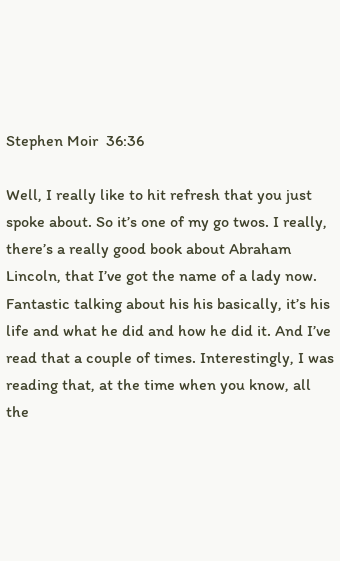Stephen Moir  36:36

Well, I really like to hit refresh that you just spoke about. So it’s one of my go twos. I really, there’s a really good book about Abraham Lincoln, that I’ve got the name of a lady now. Fantastic talking about his his basically, it’s his life and what he did and how he did it. And I’ve read that a couple of times. Interestingly, I was reading that, at the time when you know, all the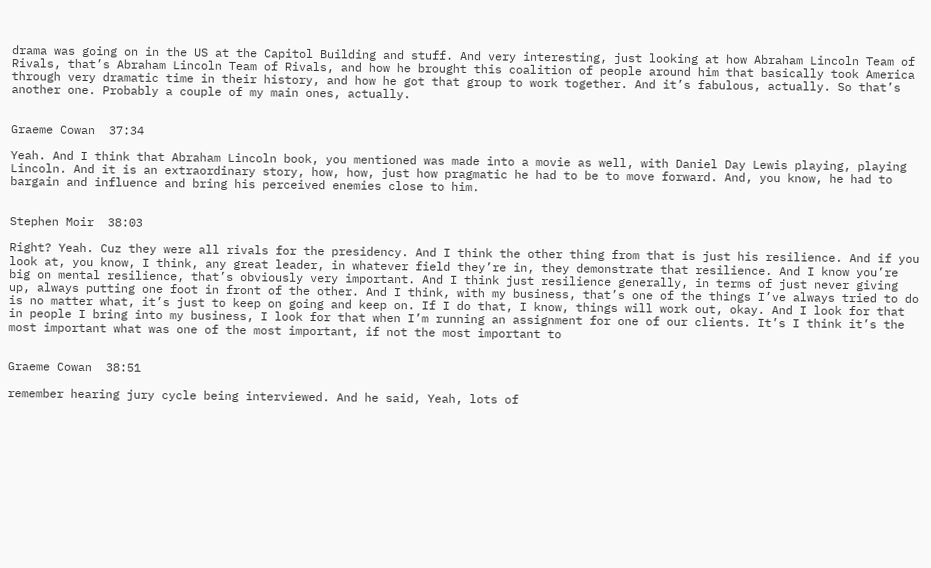drama was going on in the US at the Capitol Building and stuff. And very interesting, just looking at how Abraham Lincoln Team of Rivals, that’s Abraham Lincoln Team of Rivals, and how he brought this coalition of people around him that basically took America through very dramatic time in their history, and how he got that group to work together. And it’s fabulous, actually. So that’s another one. Probably a couple of my main ones, actually.


Graeme Cowan  37:34

Yeah. And I think that Abraham Lincoln book, you mentioned was made into a movie as well, with Daniel Day Lewis playing, playing Lincoln. And it is an extraordinary story, how, how, just how pragmatic he had to be to move forward. And, you know, he had to bargain and influence and bring his perceived enemies close to him.


Stephen Moir  38:03

Right? Yeah. Cuz they were all rivals for the presidency. And I think the other thing from that is just his resilience. And if you look at, you know, I think, any great leader, in whatever field they’re in, they demonstrate that resilience. And I know you’re big on mental resilience, that’s obviously very important. And I think just resilience generally, in terms of just never giving up, always putting one foot in front of the other. And I think, with my business, that’s one of the things I’ve always tried to do is no matter what, it’s just to keep on going and keep on. If I do that, I know, things will work out, okay. And I look for that in people I bring into my business, I look for that when I’m running an assignment for one of our clients. It’s I think it’s the most important what was one of the most important, if not the most important to


Graeme Cowan  38:51

remember hearing jury cycle being interviewed. And he said, Yeah, lots of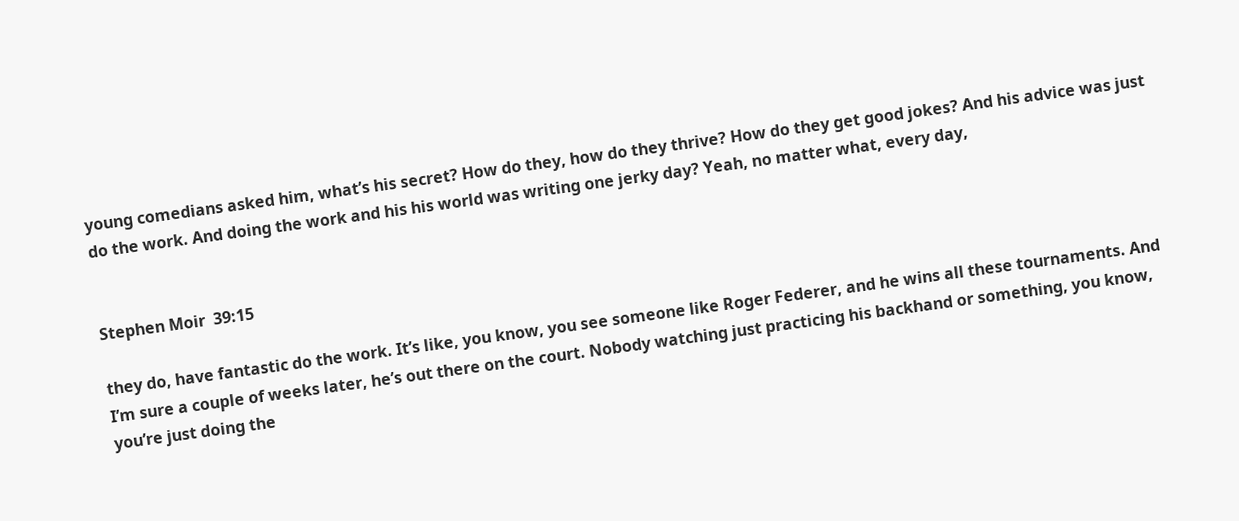young comedians asked him, what’s his secret? How do they, how do they thrive? How do they get good jokes? And his advice was just do the work. And doing the work and his his world was writing one jerky day? Yeah, no matter what, every day,


Stephen Moir  39:15

they do, have fantastic do the work. It’s like, you know, you see someone like Roger Federer, and he wins all these tournaments. And I’m sure a couple of weeks later, he’s out there on the court. Nobody watching just practicing his backhand or something, you know, you’re just doing the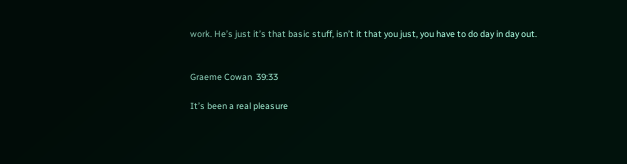work. He’s just it’s that basic stuff, isn’t it that you just, you have to do day in day out.


Graeme Cowan  39:33

It’s been a real pleasure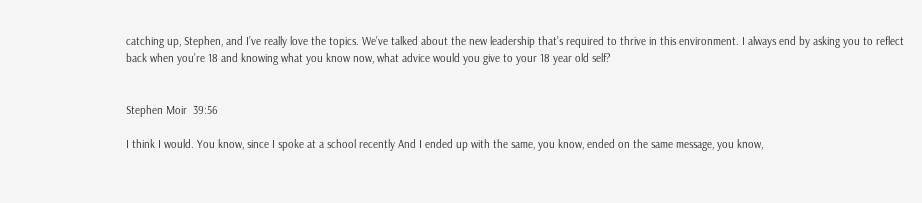catching up, Stephen, and I’ve really love the topics. We’ve talked about the new leadership that’s required to thrive in this environment. I always end by asking you to reflect back when you’re 18 and knowing what you know now, what advice would you give to your 18 year old self?


Stephen Moir  39:56

I think I would. You know, since I spoke at a school recently And I ended up with the same, you know, ended on the same message, you know,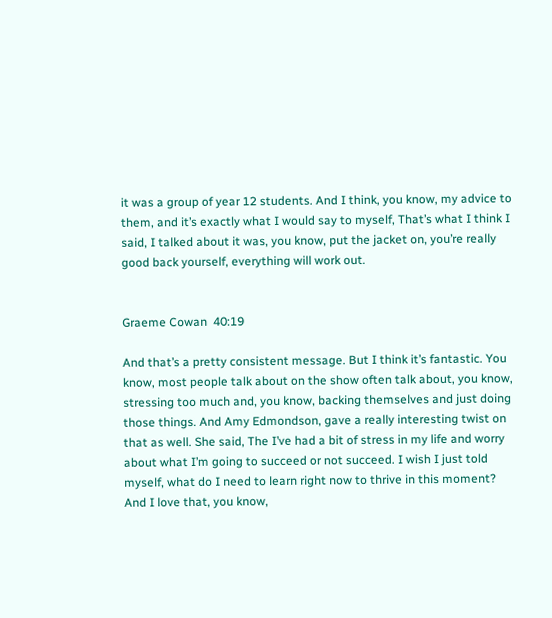it was a group of year 12 students. And I think, you know, my advice to them, and it’s exactly what I would say to myself, That’s what I think I said, I talked about it was, you know, put the jacket on, you’re really good back yourself, everything will work out.


Graeme Cowan  40:19

And that’s a pretty consistent message. But I think it’s fantastic. You know, most people talk about on the show often talk about, you know, stressing too much and, you know, backing themselves and just doing those things. And Amy Edmondson, gave a really interesting twist on that as well. She said, The I’ve had a bit of stress in my life and worry about what I’m going to succeed or not succeed. I wish I just told myself, what do I need to learn right now to thrive in this moment? And I love that, you know,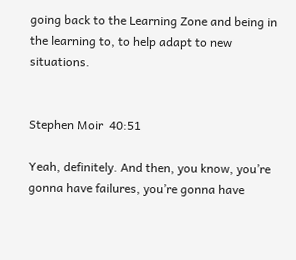going back to the Learning Zone and being in the learning to, to help adapt to new situations.


Stephen Moir  40:51

Yeah, definitely. And then, you know, you’re gonna have failures, you’re gonna have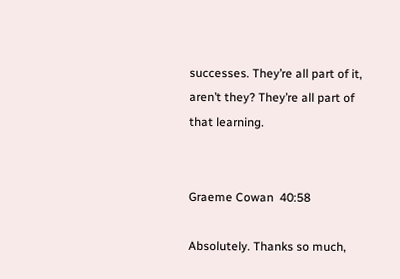successes. They’re all part of it, aren’t they? They’re all part of that learning.


Graeme Cowan  40:58

Absolutely. Thanks so much,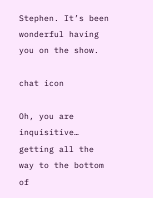Stephen. It’s been wonderful having you on the show.

chat icon

Oh, you are inquisitive… getting all the way to the bottom of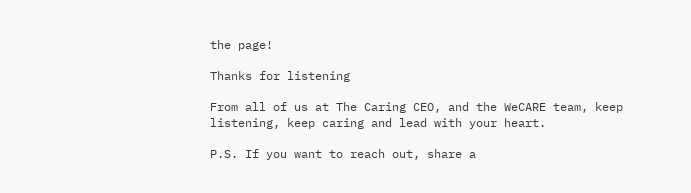the page!

Thanks for listening

From all of us at The Caring CEO, and the WeCARE team, keep listening, keep caring and lead with your heart.

P.S. If you want to reach out, share a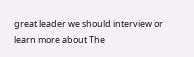great leader we should interview or learn more about The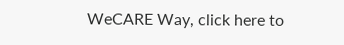WeCARE Way, click here to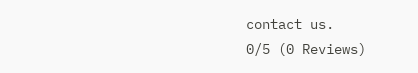contact us.
0/5 (0 Reviews)